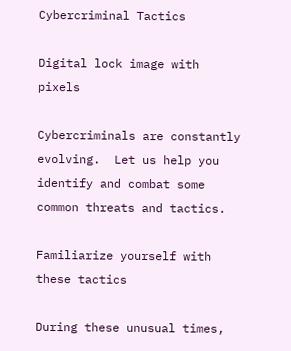Cybercriminal Tactics

Digital lock image with pixels

Cybercriminals are constantly evolving.  Let us help you identify and combat some common threats and tactics.

Familiarize yourself with these tactics

During these unusual times,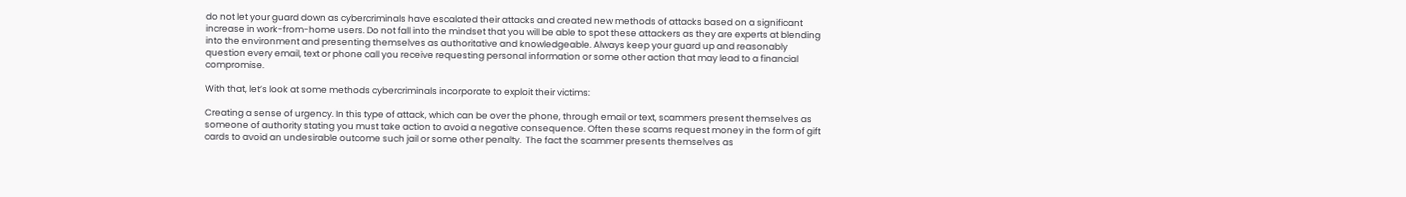do not let your guard down as cybercriminals have escalated their attacks and created new methods of attacks based on a significant increase in work-from-home users. Do not fall into the mindset that you will be able to spot these attackers as they are experts at blending into the environment and presenting themselves as authoritative and knowledgeable. Always keep your guard up and reasonably question every email, text or phone call you receive requesting personal information or some other action that may lead to a financial compromise.

With that, let’s look at some methods cybercriminals incorporate to exploit their victims:

Creating a sense of urgency. In this type of attack, which can be over the phone, through email or text, scammers present themselves as someone of authority stating you must take action to avoid a negative consequence. Often these scams request money in the form of gift cards to avoid an undesirable outcome such jail or some other penalty.  The fact the scammer presents themselves as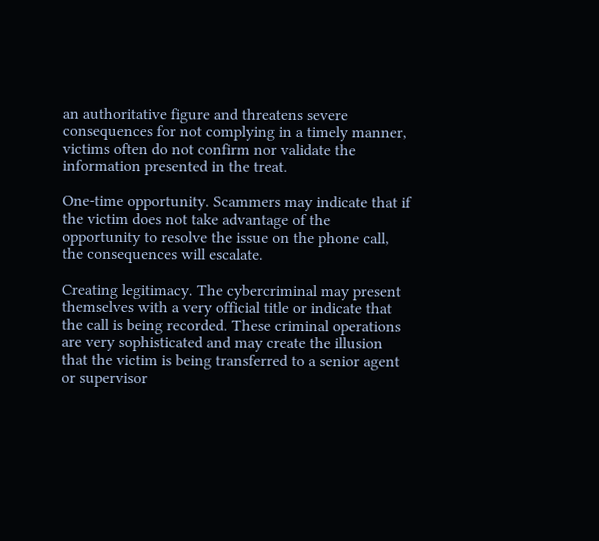an authoritative figure and threatens severe consequences for not complying in a timely manner, victims often do not confirm nor validate the information presented in the treat.

One-time opportunity. Scammers may indicate that if the victim does not take advantage of the opportunity to resolve the issue on the phone call, the consequences will escalate.

Creating legitimacy. The cybercriminal may present themselves with a very official title or indicate that the call is being recorded. These criminal operations are very sophisticated and may create the illusion that the victim is being transferred to a senior agent or supervisor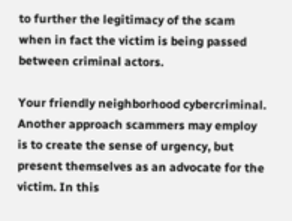to further the legitimacy of the scam when in fact the victim is being passed between criminal actors.

Your friendly neighborhood cybercriminal. Another approach scammers may employ is to create the sense of urgency, but present themselves as an advocate for the victim. In this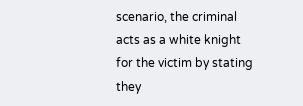scenario, the criminal acts as a white knight for the victim by stating they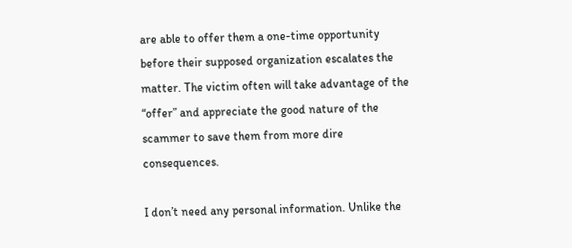are able to offer them a one-time opportunity before their supposed organization escalates the matter. The victim often will take advantage of the “offer” and appreciate the good nature of the scammer to save them from more dire consequences.

I don’t need any personal information. Unlike the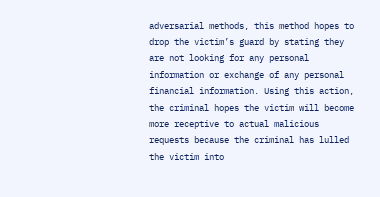adversarial methods, this method hopes to drop the victim’s guard by stating they are not looking for any personal information or exchange of any personal financial information. Using this action, the criminal hopes the victim will become more receptive to actual malicious requests because the criminal has lulled the victim into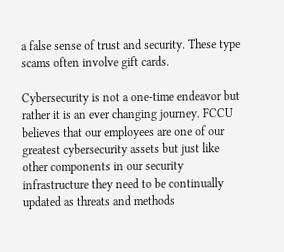a false sense of trust and security. These type scams often involve gift cards.

Cybersecurity is not a one-time endeavor but rather it is an ever changing journey. FCCU believes that our employees are one of our greatest cybersecurity assets but just like other components in our security infrastructure they need to be continually updated as threats and methods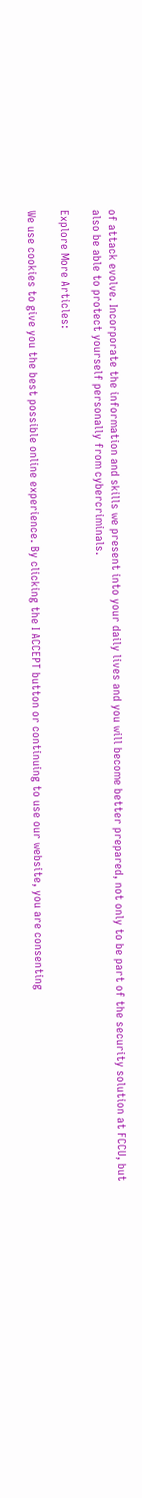of attack evolve. Incorporate the information and skills we present into your daily lives and you will become better prepared, not only to be part of the security solution at FCCU, but also be able to protect yourself personally from cybercriminals.

Explore More Articles:

We use cookies to give you the best possible online experience. By clicking the I ACCEPT button or continuing to use our website, you are consenting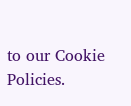to our Cookie Policies.